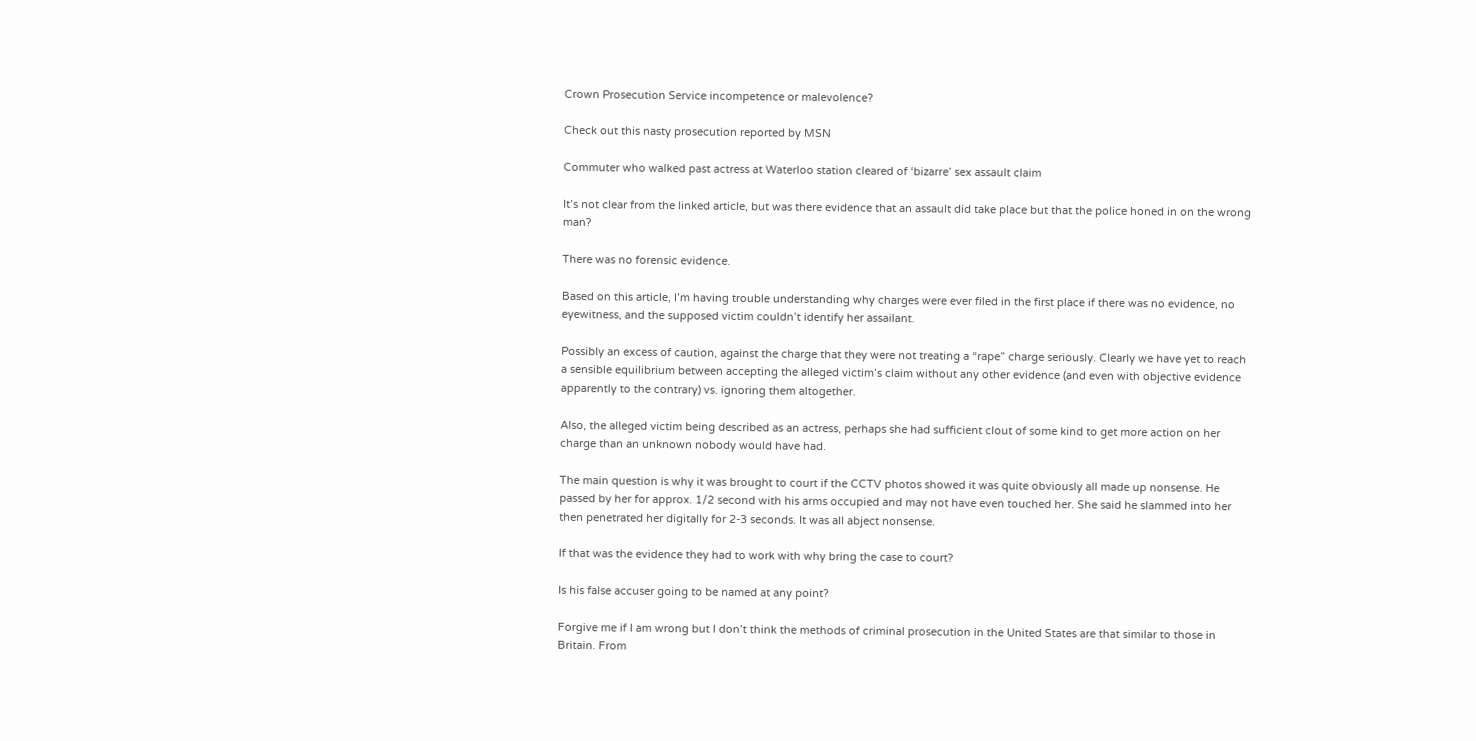Crown Prosecution Service incompetence or malevolence?

Check out this nasty prosecution reported by MSN

Commuter who walked past actress at Waterloo station cleared of ‘bizarre’ sex assault claim

It’s not clear from the linked article, but was there evidence that an assault did take place but that the police honed in on the wrong man?

There was no forensic evidence.

Based on this article, I’m having trouble understanding why charges were ever filed in the first place if there was no evidence, no eyewitness, and the supposed victim couldn’t identify her assailant.

Possibly an excess of caution, against the charge that they were not treating a “rape” charge seriously. Clearly we have yet to reach a sensible equilibrium between accepting the alleged victim’s claim without any other evidence (and even with objective evidence apparently to the contrary) vs. ignoring them altogether.

Also, the alleged victim being described as an actress, perhaps she had sufficient clout of some kind to get more action on her charge than an unknown nobody would have had.

The main question is why it was brought to court if the CCTV photos showed it was quite obviously all made up nonsense. He passed by her for approx. 1/2 second with his arms occupied and may not have even touched her. She said he slammed into her then penetrated her digitally for 2-3 seconds. It was all abject nonsense.

If that was the evidence they had to work with why bring the case to court?

Is his false accuser going to be named at any point?

Forgive me if I am wrong but I don’t think the methods of criminal prosecution in the United States are that similar to those in Britain. From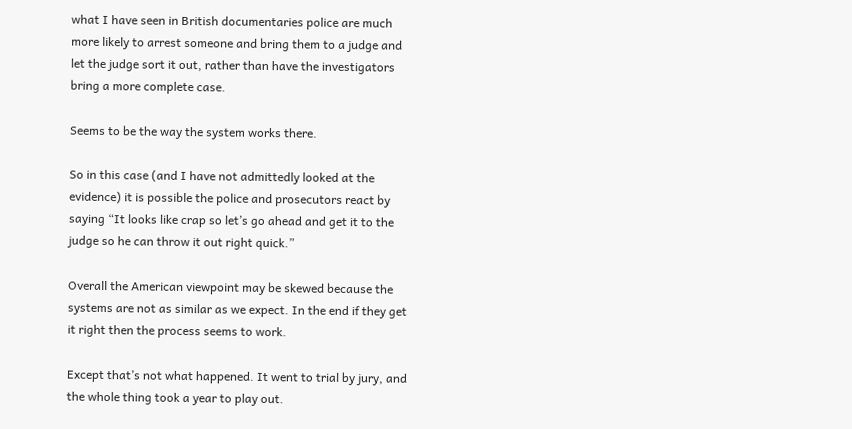what I have seen in British documentaries police are much more likely to arrest someone and bring them to a judge and let the judge sort it out, rather than have the investigators bring a more complete case.

Seems to be the way the system works there.

So in this case (and I have not admittedly looked at the evidence) it is possible the police and prosecutors react by saying “It looks like crap so let’s go ahead and get it to the judge so he can throw it out right quick.”

Overall the American viewpoint may be skewed because the systems are not as similar as we expect. In the end if they get it right then the process seems to work.

Except that’s not what happened. It went to trial by jury, and the whole thing took a year to play out.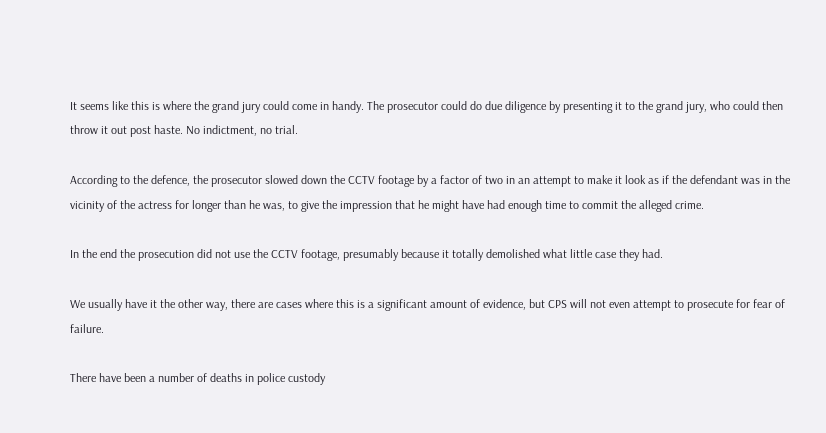It seems like this is where the grand jury could come in handy. The prosecutor could do due diligence by presenting it to the grand jury, who could then throw it out post haste. No indictment, no trial.

According to the defence, the prosecutor slowed down the CCTV footage by a factor of two in an attempt to make it look as if the defendant was in the vicinity of the actress for longer than he was, to give the impression that he might have had enough time to commit the alleged crime.

In the end the prosecution did not use the CCTV footage, presumably because it totally demolished what little case they had.

We usually have it the other way, there are cases where this is a significant amount of evidence, but CPS will not even attempt to prosecute for fear of failure.

There have been a number of deaths in police custody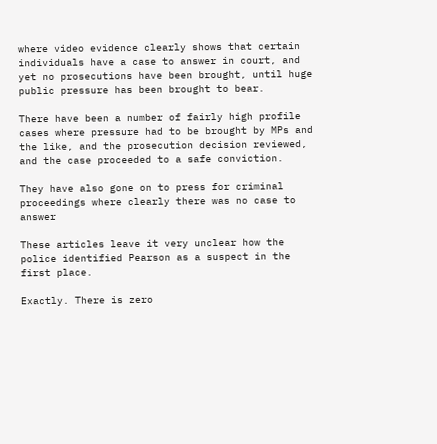where video evidence clearly shows that certain individuals have a case to answer in court, and yet no prosecutions have been brought, until huge public pressure has been brought to bear.

There have been a number of fairly high profile cases where pressure had to be brought by MPs and the like, and the prosecution decision reviewed, and the case proceeded to a safe conviction.

They have also gone on to press for criminal proceedings where clearly there was no case to answer

These articles leave it very unclear how the police identified Pearson as a suspect in the first place.

Exactly. There is zero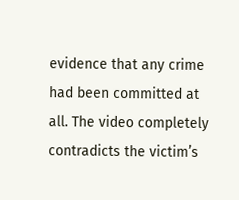evidence that any crime had been committed at all. The video completely contradicts the victim’s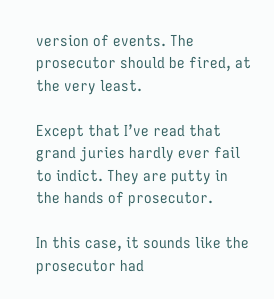version of events. The prosecutor should be fired, at the very least.

Except that I’ve read that grand juries hardly ever fail to indict. They are putty in the hands of prosecutor.

In this case, it sounds like the prosecutor had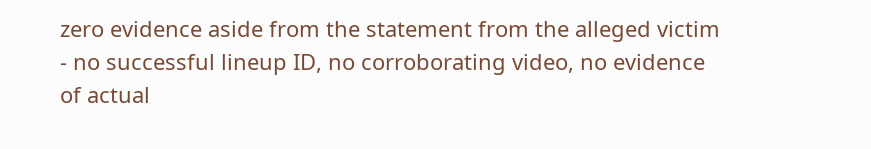zero evidence aside from the statement from the alleged victim - no successful lineup ID, no corroborating video, no evidence of actual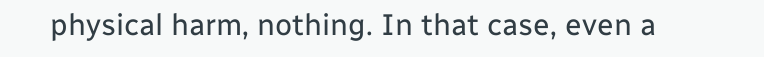physical harm, nothing. In that case, even a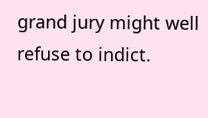grand jury might well refuse to indict.